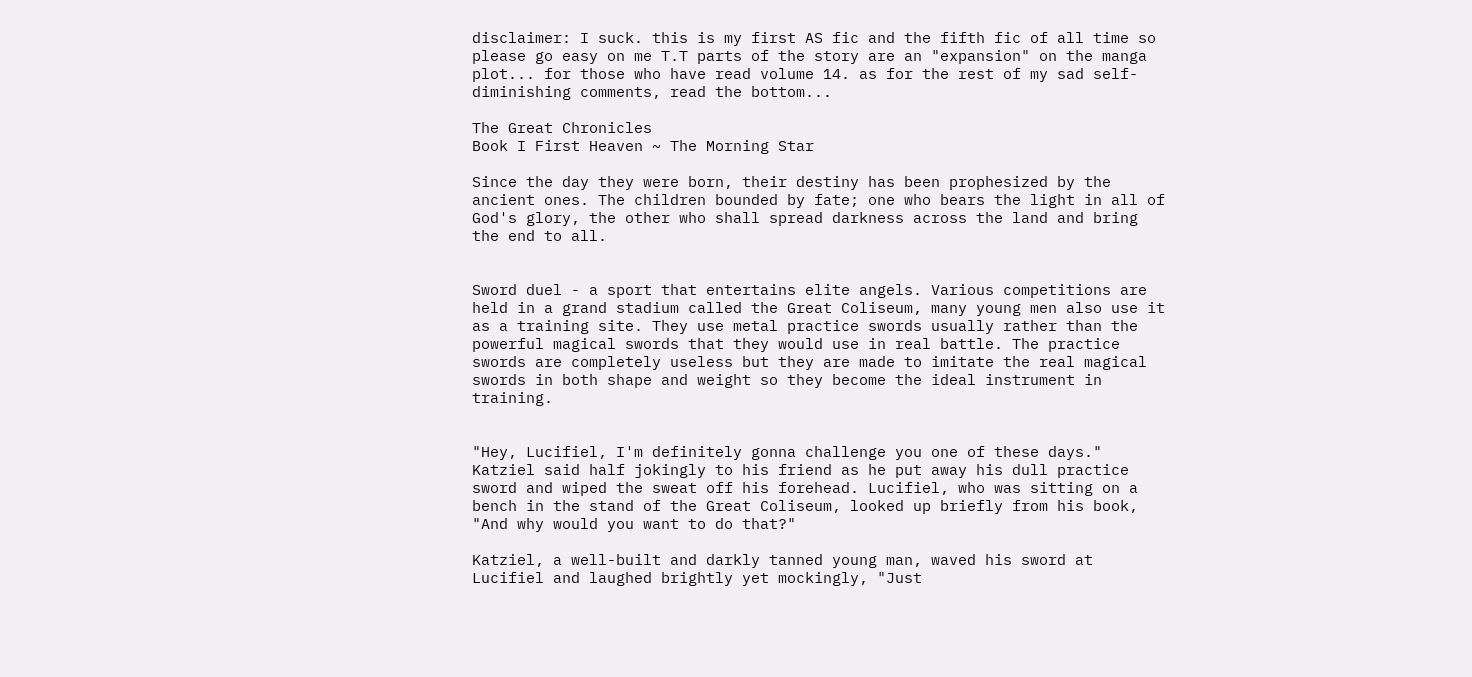disclaimer: I suck. this is my first AS fic and the fifth fic of all time so please go easy on me T.T parts of the story are an "expansion" on the manga plot... for those who have read volume 14. as for the rest of my sad self-diminishing comments, read the bottom...

The Great Chronicles
Book I First Heaven ~ The Morning Star

Since the day they were born, their destiny has been prophesized by the ancient ones. The children bounded by fate; one who bears the light in all of God's glory, the other who shall spread darkness across the land and bring the end to all.


Sword duel - a sport that entertains elite angels. Various competitions are held in a grand stadium called the Great Coliseum, many young men also use it as a training site. They use metal practice swords usually rather than the powerful magical swords that they would use in real battle. The practice swords are completely useless but they are made to imitate the real magical swords in both shape and weight so they become the ideal instrument in training.


"Hey, Lucifiel, I'm definitely gonna challenge you one of these days." Katziel said half jokingly to his friend as he put away his dull practice sword and wiped the sweat off his forehead. Lucifiel, who was sitting on a bench in the stand of the Great Coliseum, looked up briefly from his book, "And why would you want to do that?"

Katziel, a well-built and darkly tanned young man, waved his sword at Lucifiel and laughed brightly yet mockingly, "Just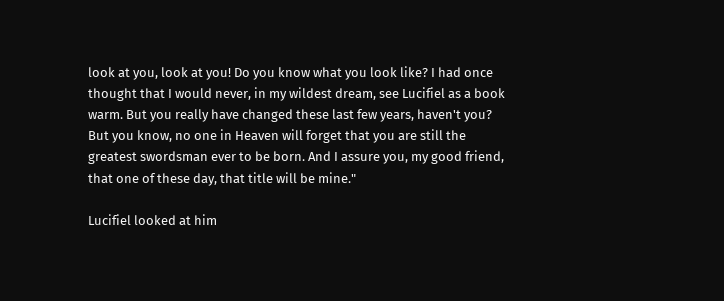look at you, look at you! Do you know what you look like? I had once thought that I would never, in my wildest dream, see Lucifiel as a book warm. But you really have changed these last few years, haven't you? But you know, no one in Heaven will forget that you are still the greatest swordsman ever to be born. And I assure you, my good friend, that one of these day, that title will be mine."

Lucifiel looked at him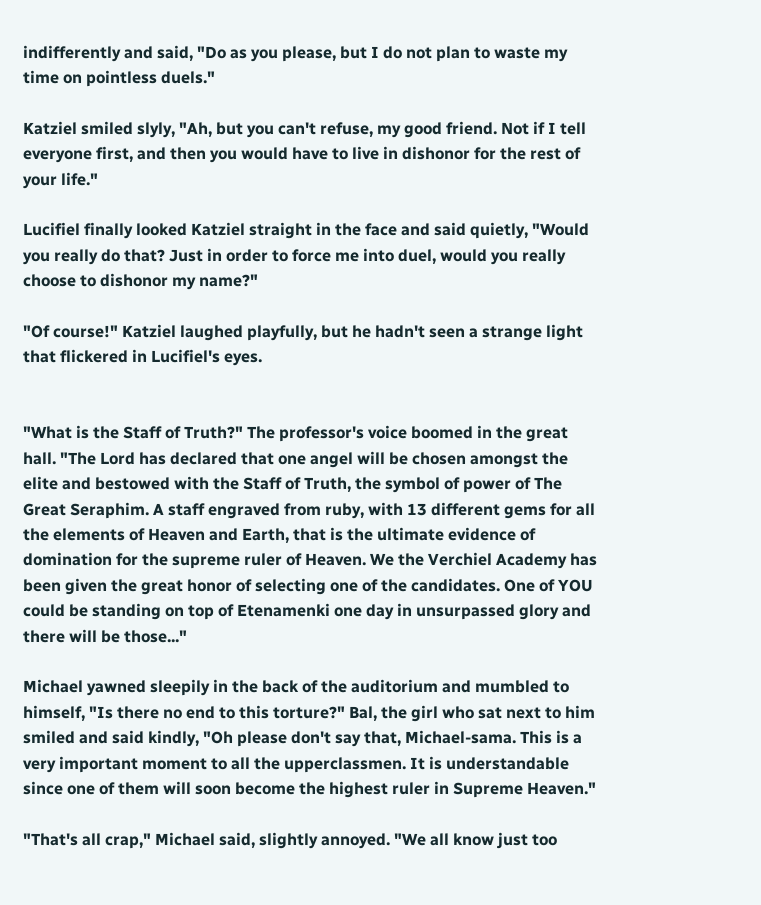indifferently and said, "Do as you please, but I do not plan to waste my time on pointless duels."

Katziel smiled slyly, "Ah, but you can't refuse, my good friend. Not if I tell everyone first, and then you would have to live in dishonor for the rest of your life."

Lucifiel finally looked Katziel straight in the face and said quietly, "Would you really do that? Just in order to force me into duel, would you really choose to dishonor my name?"

"Of course!" Katziel laughed playfully, but he hadn't seen a strange light that flickered in Lucifiel's eyes.


"What is the Staff of Truth?" The professor's voice boomed in the great hall. "The Lord has declared that one angel will be chosen amongst the elite and bestowed with the Staff of Truth, the symbol of power of The Great Seraphim. A staff engraved from ruby, with 13 different gems for all the elements of Heaven and Earth, that is the ultimate evidence of domination for the supreme ruler of Heaven. We the Verchiel Academy has been given the great honor of selecting one of the candidates. One of YOU could be standing on top of Etenamenki one day in unsurpassed glory and there will be those..."

Michael yawned sleepily in the back of the auditorium and mumbled to himself, "Is there no end to this torture?" Bal, the girl who sat next to him smiled and said kindly, "Oh please don't say that, Michael-sama. This is a very important moment to all the upperclassmen. It is understandable since one of them will soon become the highest ruler in Supreme Heaven."

"That's all crap," Michael said, slightly annoyed. "We all know just too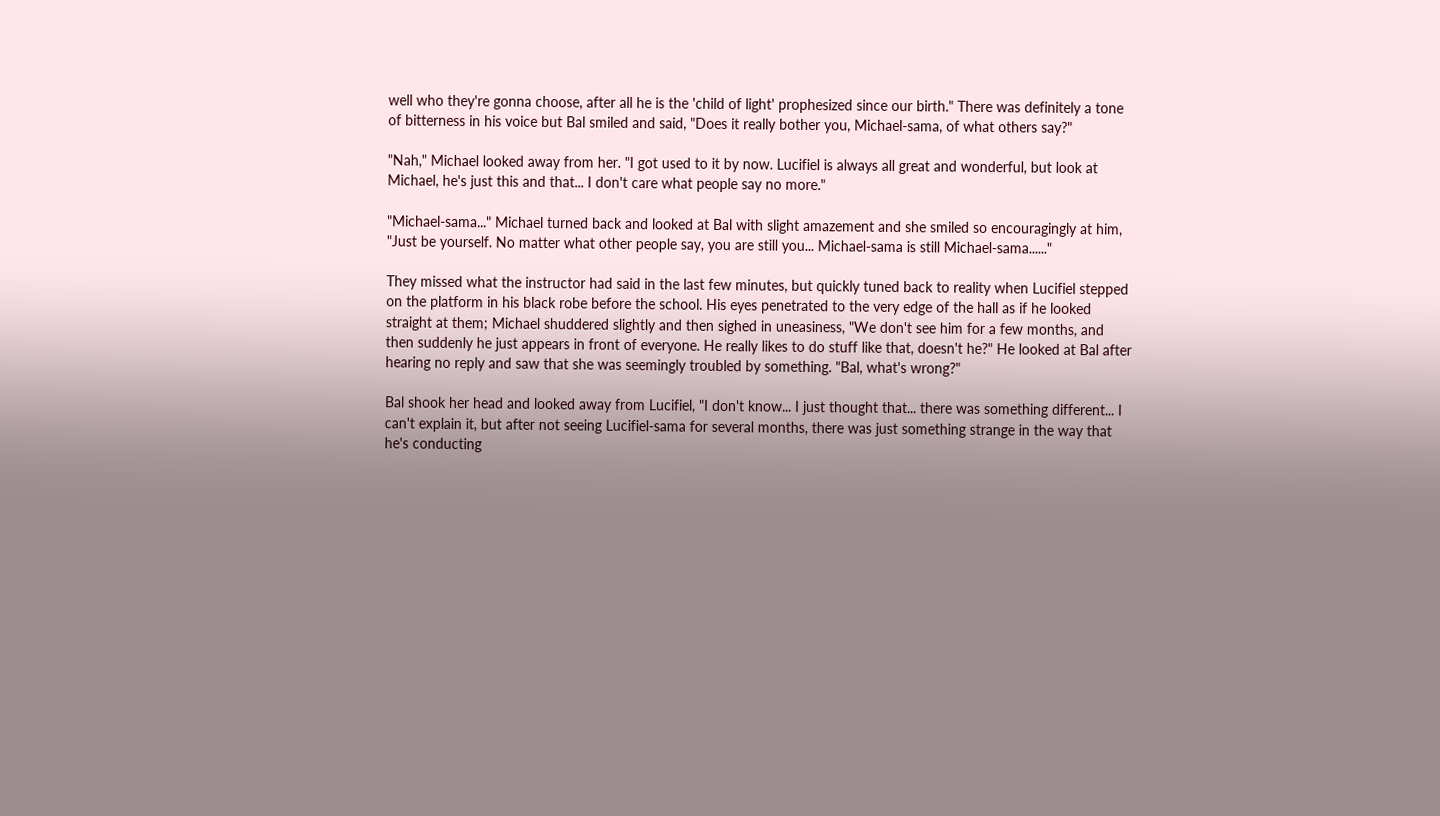well who they're gonna choose, after all he is the 'child of light' prophesized since our birth." There was definitely a tone of bitterness in his voice but Bal smiled and said, "Does it really bother you, Michael-sama, of what others say?"

"Nah," Michael looked away from her. "I got used to it by now. Lucifiel is always all great and wonderful, but look at Michael, he's just this and that... I don't care what people say no more."

"Michael-sama..." Michael turned back and looked at Bal with slight amazement and she smiled so encouragingly at him, "Just be yourself. No matter what other people say, you are still you... Michael-sama is still Michael-sama......"

They missed what the instructor had said in the last few minutes, but quickly tuned back to reality when Lucifiel stepped on the platform in his black robe before the school. His eyes penetrated to the very edge of the hall as if he looked straight at them; Michael shuddered slightly and then sighed in uneasiness, "We don't see him for a few months, and then suddenly he just appears in front of everyone. He really likes to do stuff like that, doesn't he?" He looked at Bal after hearing no reply and saw that she was seemingly troubled by something. "Bal, what's wrong?"

Bal shook her head and looked away from Lucifiel, "I don't know... I just thought that... there was something different... I can't explain it, but after not seeing Lucifiel-sama for several months, there was just something strange in the way that he's conducting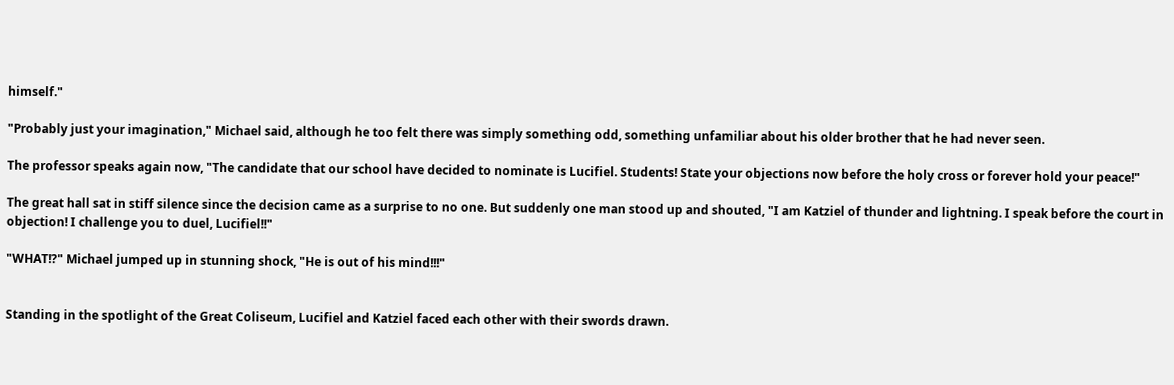himself."

"Probably just your imagination," Michael said, although he too felt there was simply something odd, something unfamiliar about his older brother that he had never seen.

The professor speaks again now, "The candidate that our school have decided to nominate is Lucifiel. Students! State your objections now before the holy cross or forever hold your peace!"

The great hall sat in stiff silence since the decision came as a surprise to no one. But suddenly one man stood up and shouted, "I am Katziel of thunder and lightning. I speak before the court in objection! I challenge you to duel, Lucifiel!!"

"WHAT!?" Michael jumped up in stunning shock, "He is out of his mind!!!"


Standing in the spotlight of the Great Coliseum, Lucifiel and Katziel faced each other with their swords drawn.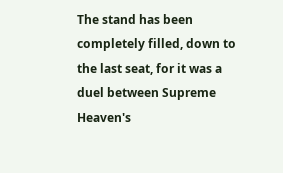The stand has been completely filled, down to the last seat, for it was a duel between Supreme Heaven's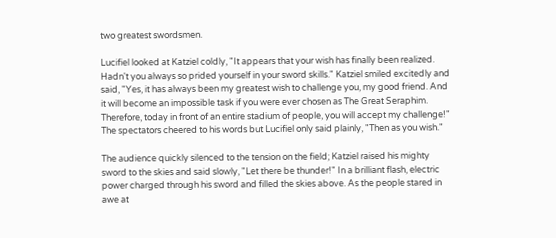two greatest swordsmen.

Lucifiel looked at Katziel coldly, "It appears that your wish has finally been realized. Hadn't you always so prided yourself in your sword skills." Katziel smiled excitedly and said, "Yes, it has always been my greatest wish to challenge you, my good friend. And it will become an impossible task if you were ever chosen as The Great Seraphim. Therefore, today in front of an entire stadium of people, you will accept my challenge!" The spectators cheered to his words but Lucifiel only said plainly, "Then as you wish."

The audience quickly silenced to the tension on the field; Katziel raised his mighty sword to the skies and said slowly, "Let there be thunder!" In a brilliant flash, electric power charged through his sword and filled the skies above. As the people stared in awe at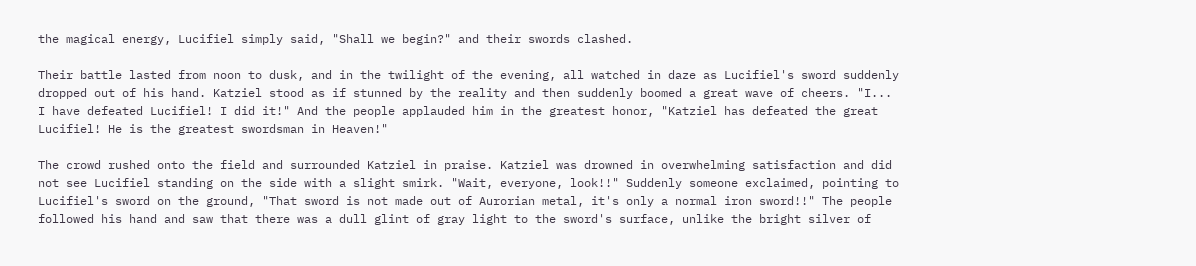the magical energy, Lucifiel simply said, "Shall we begin?" and their swords clashed.

Their battle lasted from noon to dusk, and in the twilight of the evening, all watched in daze as Lucifiel's sword suddenly dropped out of his hand. Katziel stood as if stunned by the reality and then suddenly boomed a great wave of cheers. "I... I have defeated Lucifiel! I did it!" And the people applauded him in the greatest honor, "Katziel has defeated the great Lucifiel! He is the greatest swordsman in Heaven!"

The crowd rushed onto the field and surrounded Katziel in praise. Katziel was drowned in overwhelming satisfaction and did not see Lucifiel standing on the side with a slight smirk. "Wait, everyone, look!!" Suddenly someone exclaimed, pointing to Lucifiel's sword on the ground, "That sword is not made out of Aurorian metal, it's only a normal iron sword!!" The people followed his hand and saw that there was a dull glint of gray light to the sword's surface, unlike the bright silver of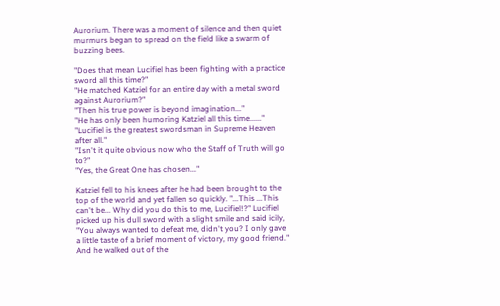Aurorium. There was a moment of silence and then quiet murmurs began to spread on the field like a swarm of buzzing bees.

"Does that mean Lucifiel has been fighting with a practice sword all this time?"
"He matched Katziel for an entire day with a metal sword against Aurorium?"
"Then his true power is beyond imagination..."
"He has only been humoring Katziel all this time......"
"Lucifiel is the greatest swordsman in Supreme Heaven after all."
"Isn't it quite obvious now who the Staff of Truth will go to?"
"Yes, the Great One has chosen..."

Katziel fell to his knees after he had been brought to the top of the world and yet fallen so quickly. "...This ...This can't be... Why did you do this to me, Lucifiel!?" Lucifiel picked up his dull sword with a slight smile and said icily, "You always wanted to defeat me, didn't you? I only gave a little taste of a brief moment of victory, my good friend." And he walked out of the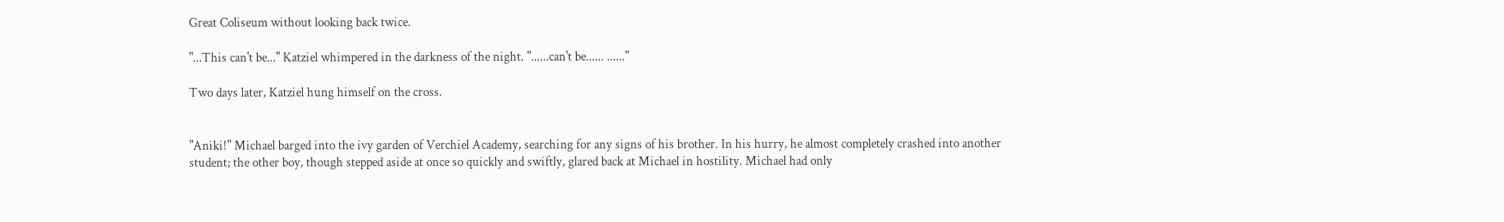Great Coliseum without looking back twice.

"...This can't be..." Katziel whimpered in the darkness of the night. "......can't be...... ......"

Two days later, Katziel hung himself on the cross.


"Aniki!" Michael barged into the ivy garden of Verchiel Academy, searching for any signs of his brother. In his hurry, he almost completely crashed into another student; the other boy, though stepped aside at once so quickly and swiftly, glared back at Michael in hostility. Michael had only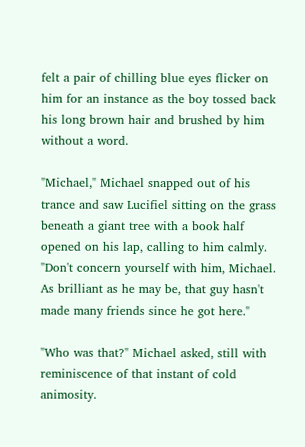felt a pair of chilling blue eyes flicker on him for an instance as the boy tossed back his long brown hair and brushed by him without a word.

"Michael," Michael snapped out of his trance and saw Lucifiel sitting on the grass beneath a giant tree with a book half opened on his lap, calling to him calmly. "Don't concern yourself with him, Michael. As brilliant as he may be, that guy hasn't made many friends since he got here."

"Who was that?" Michael asked, still with reminiscence of that instant of cold animosity.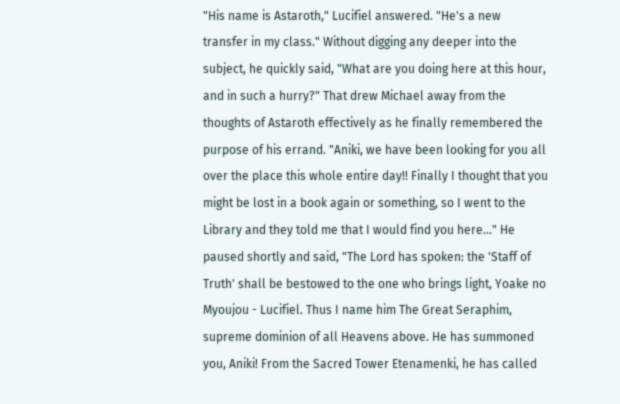"His name is Astaroth," Lucifiel answered. "He's a new transfer in my class." Without digging any deeper into the subject, he quickly said, "What are you doing here at this hour, and in such a hurry?" That drew Michael away from the thoughts of Astaroth effectively as he finally remembered the purpose of his errand. "Aniki, we have been looking for you all over the place this whole entire day!! Finally I thought that you might be lost in a book again or something, so I went to the Library and they told me that I would find you here..." He paused shortly and said, "The Lord has spoken: the 'Staff of Truth' shall be bestowed to the one who brings light, Yoake no Myoujou - Lucifiel. Thus I name him The Great Seraphim, supreme dominion of all Heavens above. He has summoned you, Aniki! From the Sacred Tower Etenamenki, he has called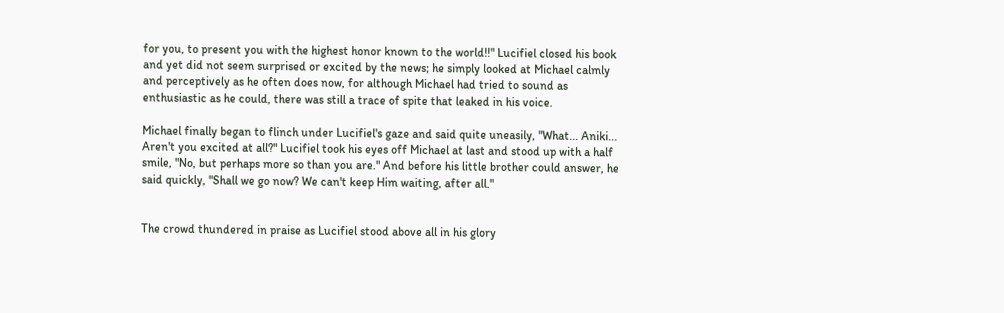for you, to present you with the highest honor known to the world!!" Lucifiel closed his book and yet did not seem surprised or excited by the news; he simply looked at Michael calmly and perceptively as he often does now, for although Michael had tried to sound as enthusiastic as he could, there was still a trace of spite that leaked in his voice.

Michael finally began to flinch under Lucifiel's gaze and said quite uneasily, "What... Aniki... Aren't you excited at all?" Lucifiel took his eyes off Michael at last and stood up with a half smile, "No, but perhaps more so than you are." And before his little brother could answer, he said quickly, "Shall we go now? We can't keep Him waiting, after all."


The crowd thundered in praise as Lucifiel stood above all in his glory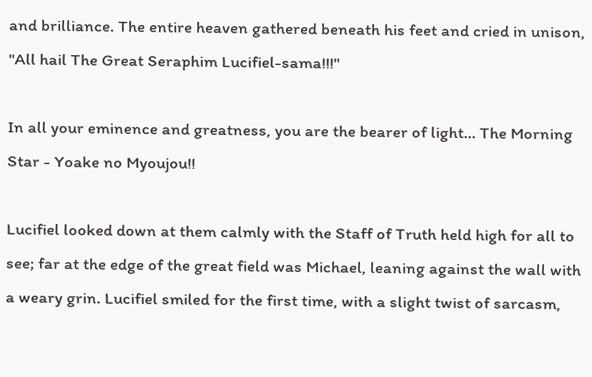and brilliance. The entire heaven gathered beneath his feet and cried in unison, "All hail The Great Seraphim Lucifiel-sama!!!"

In all your eminence and greatness, you are the bearer of light... The Morning Star - Yoake no Myoujou!!

Lucifiel looked down at them calmly with the Staff of Truth held high for all to see; far at the edge of the great field was Michael, leaning against the wall with a weary grin. Lucifiel smiled for the first time, with a slight twist of sarcasm,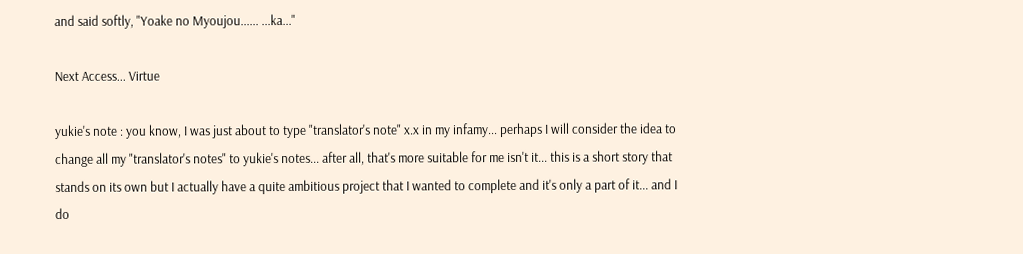and said softly, "Yoake no Myoujou...... ...ka..."

Next Access... Virtue

yukie's note : you know, I was just about to type "translator's note" x.x in my infamy... perhaps I will consider the idea to change all my "translator's notes" to yukie's notes... after all, that's more suitable for me isn't it... this is a short story that stands on its own but I actually have a quite ambitious project that I wanted to complete and it's only a part of it... and I do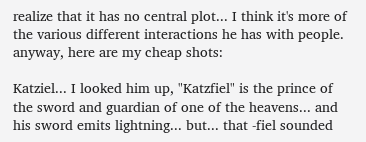realize that it has no central plot... I think it's more of the various different interactions he has with people. anyway, here are my cheap shots:

Katziel... I looked him up, "Katzfiel" is the prince of the sword and guardian of one of the heavens... and his sword emits lightning... but... that -fiel sounded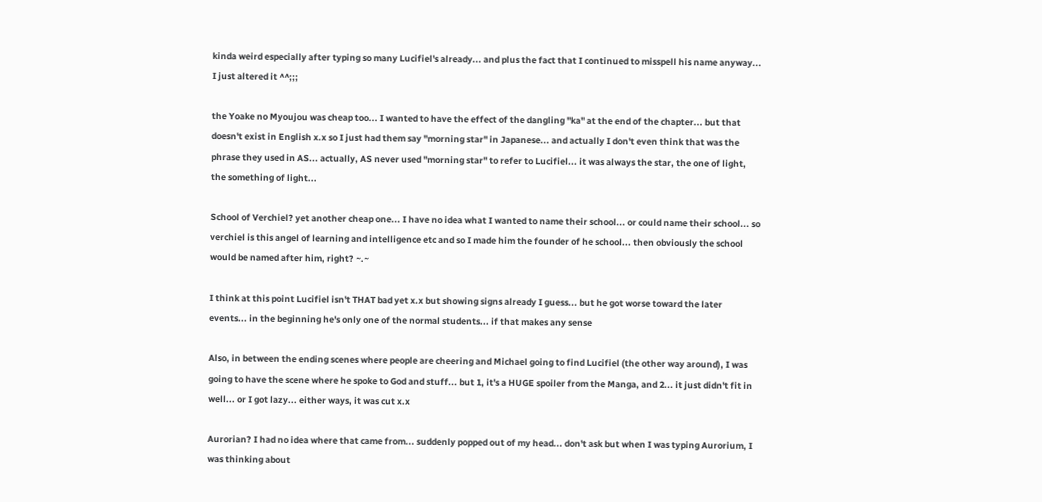kinda weird especially after typing so many Lucifiel's already... and plus the fact that I continued to misspell his name anyway... I just altered it ^^;;;

the Yoake no Myoujou was cheap too... I wanted to have the effect of the dangling "ka" at the end of the chapter... but that doesn't exist in English x.x so I just had them say "morning star" in Japanese... and actually I don't even think that was the phrase they used in AS... actually, AS never used "morning star" to refer to Lucifiel... it was always the star, the one of light, the something of light...

School of Verchiel? yet another cheap one... I have no idea what I wanted to name their school... or could name their school... so verchiel is this angel of learning and intelligence etc and so I made him the founder of he school... then obviously the school would be named after him, right? ~.~

I think at this point Lucifiel isn't THAT bad yet x.x but showing signs already I guess... but he got worse toward the later events... in the beginning he's only one of the normal students... if that makes any sense

Also, in between the ending scenes where people are cheering and Michael going to find Lucifiel (the other way around), I was going to have the scene where he spoke to God and stuff... but 1, it's a HUGE spoiler from the Manga, and 2... it just didn't fit in well... or I got lazy... either ways, it was cut x.x

Aurorian? I had no idea where that came from... suddenly popped out of my head... don't ask but when I was typing Aurorium, I was thinking about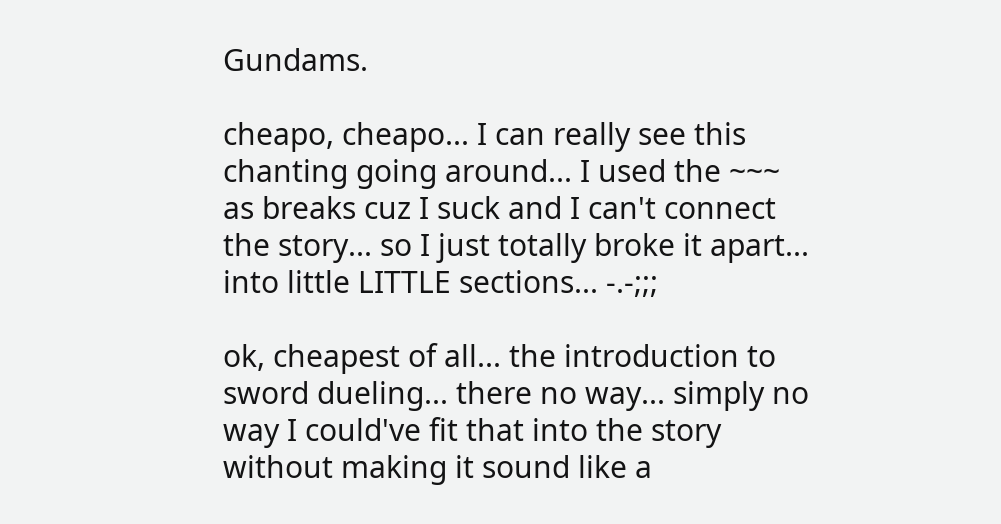Gundams.

cheapo, cheapo... I can really see this chanting going around... I used the ~~~ as breaks cuz I suck and I can't connect the story... so I just totally broke it apart... into little LITTLE sections... -.-;;;

ok, cheapest of all... the introduction to sword dueling... there no way... simply no way I could've fit that into the story without making it sound like a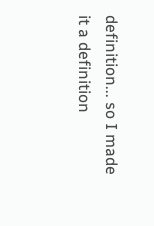definition... so I made it a definition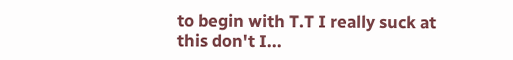to begin with T.T I really suck at this don't I...